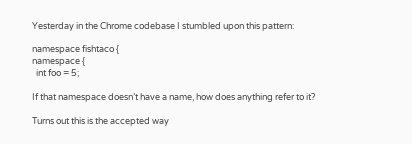Yesterday in the Chrome codebase I stumbled upon this pattern:

namespace fishtaco {
namespace {
  int foo = 5;

If that namespace doesn’t have a name, how does anything refer to it?

Turns out this is the accepted way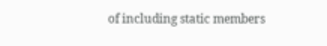of including static members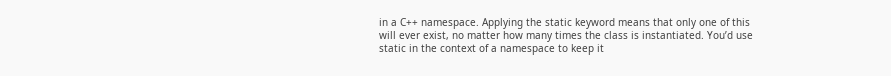in a C++ namespace. Applying the static keyword means that only one of this will ever exist, no matter how many times the class is instantiated. You’d use static in the context of a namespace to keep it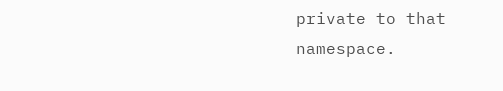private to that namespace.